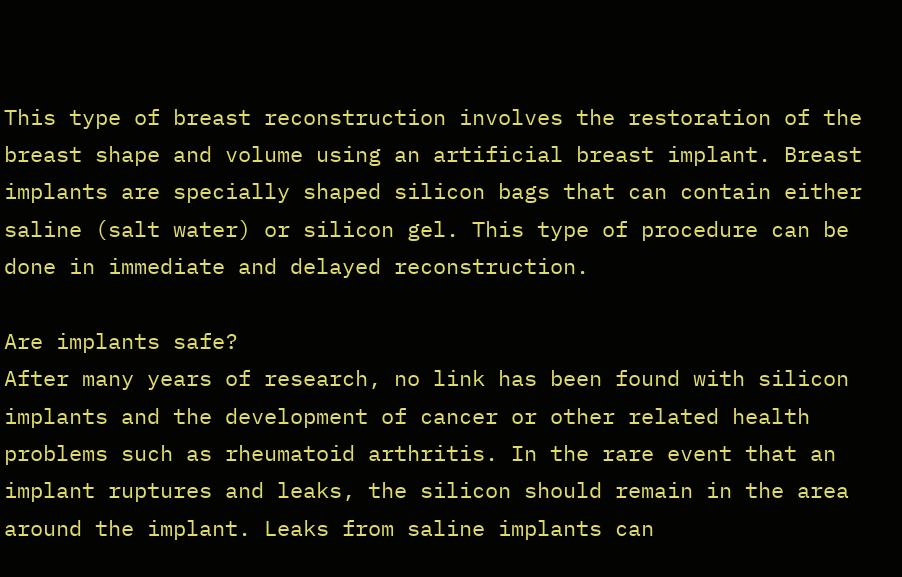This type of breast reconstruction involves the restoration of the breast shape and volume using an artificial breast implant. Breast implants are specially shaped silicon bags that can contain either saline (salt water) or silicon gel. This type of procedure can be done in immediate and delayed reconstruction.

Are implants safe?
After many years of research, no link has been found with silicon implants and the development of cancer or other related health problems such as rheumatoid arthritis. In the rare event that an implant ruptures and leaks, the silicon should remain in the area around the implant. Leaks from saline implants can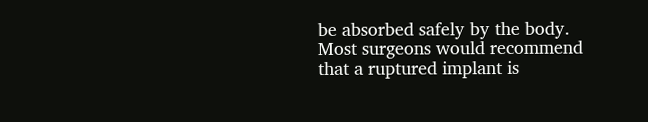be absorbed safely by the body. Most surgeons would recommend that a ruptured implant is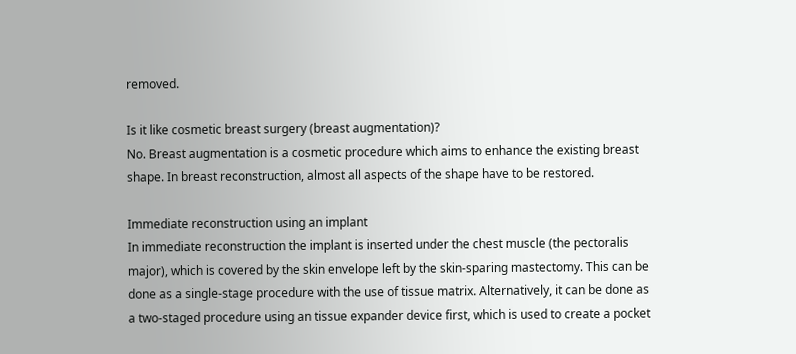removed.

Is it like cosmetic breast surgery (breast augmentation)?
No. Breast augmentation is a cosmetic procedure which aims to enhance the existing breast shape. In breast reconstruction, almost all aspects of the shape have to be restored.

Immediate reconstruction using an implant
In immediate reconstruction the implant is inserted under the chest muscle (the pectoralis major), which is covered by the skin envelope left by the skin-sparing mastectomy. This can be done as a single-stage procedure with the use of tissue matrix. Alternatively, it can be done as a two-staged procedure using an tissue expander device first, which is used to create a pocket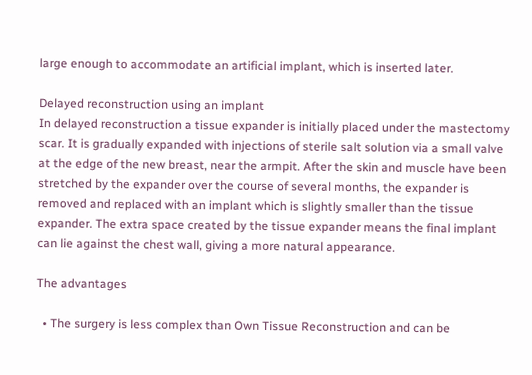large enough to accommodate an artificial implant, which is inserted later.

Delayed reconstruction using an implant
In delayed reconstruction a tissue expander is initially placed under the mastectomy scar. It is gradually expanded with injections of sterile salt solution via a small valve at the edge of the new breast, near the armpit. After the skin and muscle have been stretched by the expander over the course of several months, the expander is removed and replaced with an implant which is slightly smaller than the tissue expander. The extra space created by the tissue expander means the final implant can lie against the chest wall, giving a more natural appearance.

The advantages

  • The surgery is less complex than Own Tissue Reconstruction and can be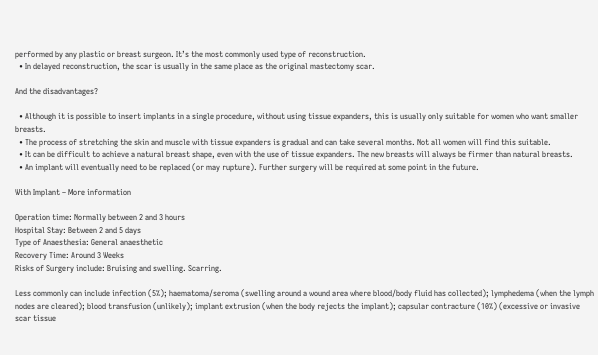performed by any plastic or breast surgeon. It’s the most commonly used type of reconstruction.
  • In delayed reconstruction, the scar is usually in the same place as the original mastectomy scar.

And the disadvantages?

  • Although it is possible to insert implants in a single procedure, without using tissue expanders, this is usually only suitable for women who want smaller breasts.
  • The process of stretching the skin and muscle with tissue expanders is gradual and can take several months. Not all women will find this suitable.
  • It can be difficult to achieve a natural breast shape, even with the use of tissue expanders. The new breasts will always be firmer than natural breasts.
  • An implant will eventually need to be replaced (or may rupture). Further surgery will be required at some point in the future.

With Implant – More information

Operation time: Normally between 2 and 3 hours
Hospital Stay: Between 2 and 5 days
Type of Anaesthesia: General anaesthetic
Recovery Time: Around 3 Weeks
Risks of Surgery include: Bruising and swelling. Scarring.

Less commonly can include infection (5%); haematoma/seroma (swelling around a wound area where blood/body fluid has collected); lymphedema (when the lymph nodes are cleared); blood transfusion (unlikely); implant extrusion (when the body rejects the implant); capsular contracture (10%) (excessive or invasive scar tissue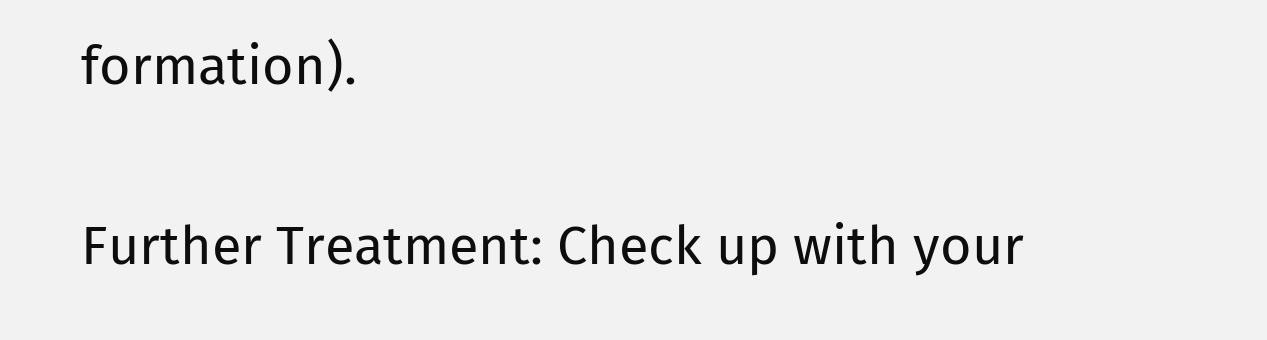formation).

Further Treatment: Check up with your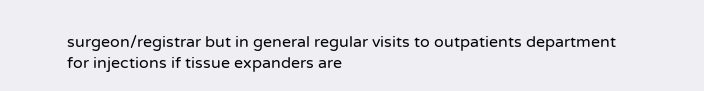surgeon/registrar but in general regular visits to outpatients department for injections if tissue expanders are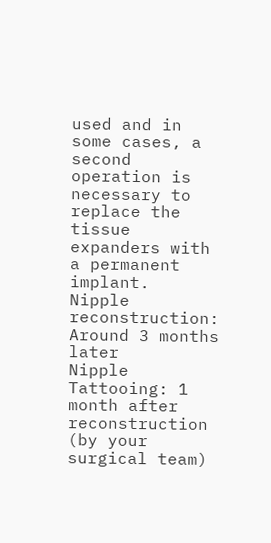used and in some cases, a second operation is necessary to replace the tissue expanders with a permanent implant.
Nipple reconstruction: Around 3 months later
Nipple Tattooing: 1 month after reconstruction (by your surgical team)